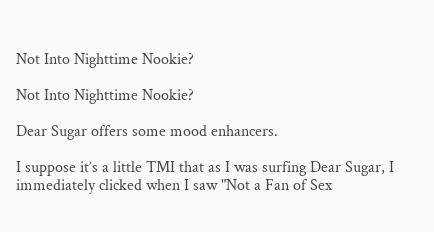Not Into Nighttime Nookie?

Not Into Nighttime Nookie?

Dear Sugar offers some mood enhancers.

I suppose it’s a little TMI that as I was surfing Dear Sugar, I immediately clicked when I saw "Not a Fan of Sex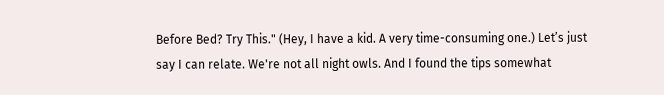Before Bed? Try This." (Hey, I have a kid. A very time-consuming one.) Let’s just say I can relate. We're not all night owls. And I found the tips somewhat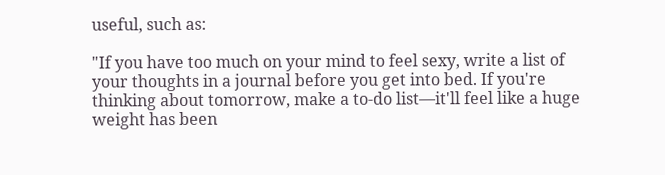useful, such as:

"If you have too much on your mind to feel sexy, write a list of your thoughts in a journal before you get into bed. If you're thinking about tomorrow, make a to-do list—it'll feel like a huge weight has been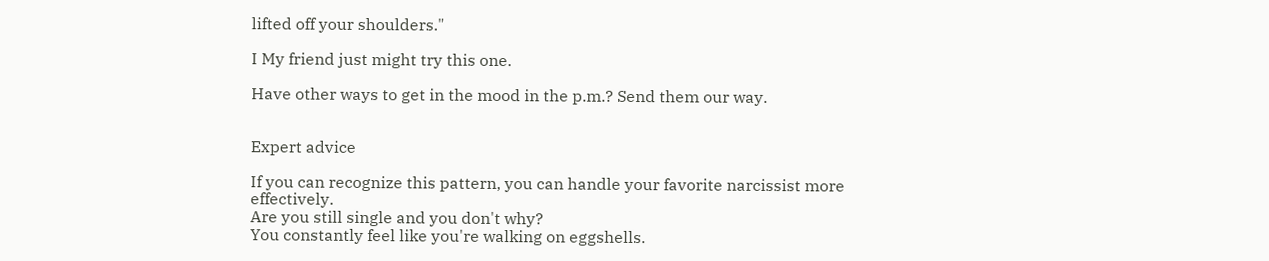lifted off your shoulders."

I My friend just might try this one.

Have other ways to get in the mood in the p.m.? Send them our way.


Expert advice

If you can recognize this pattern, you can handle your favorite narcissist more effectively.
Are you still single and you don't why?
You constantly feel like you're walking on eggshells.